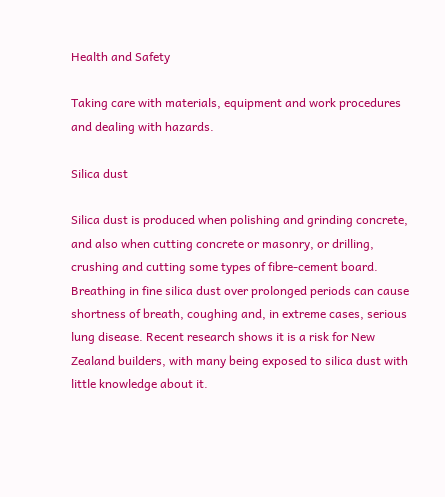Health and Safety

Taking care with materials, equipment and work procedures and dealing with hazards.

Silica dust

Silica dust is produced when polishing and grinding concrete, and also when cutting concrete or masonry, or drilling, crushing and cutting some types of fibre-cement board. Breathing in fine silica dust over prolonged periods can cause shortness of breath, coughing and, in extreme cases, serious lung disease. Recent research shows it is a risk for New Zealand builders, with many being exposed to silica dust with little knowledge about it.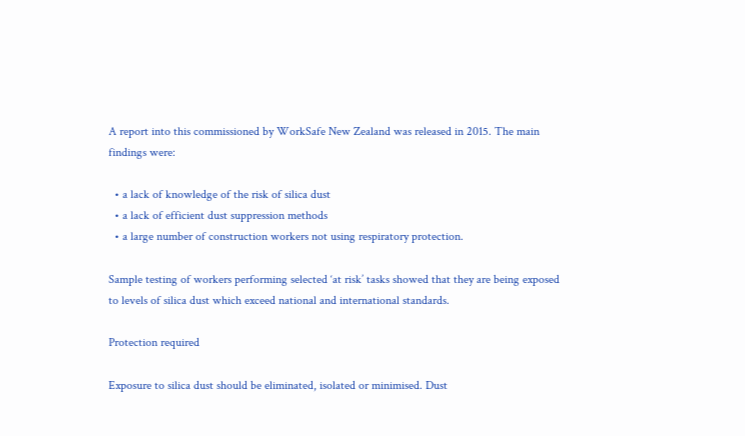A report into this commissioned by WorkSafe New Zealand was released in 2015. The main findings were:

  • a lack of knowledge of the risk of silica dust
  • a lack of efficient dust suppression methods
  • a large number of construction workers not using respiratory protection.

Sample testing of workers performing selected ‘at risk’ tasks showed that they are being exposed to levels of silica dust which exceed national and international standards.

Protection required

Exposure to silica dust should be eliminated, isolated or minimised. Dust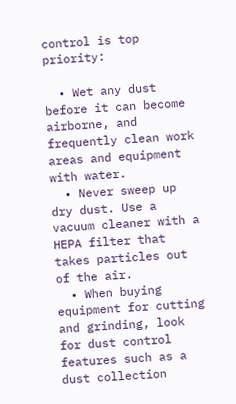control is top priority:

  • Wet any dust before it can become airborne, and frequently clean work areas and equipment with water.
  • Never sweep up dry dust. Use a vacuum cleaner with a HEPA filter that takes particles out of the air.
  • When buying equipment for cutting and grinding, look for dust control features such as a dust collection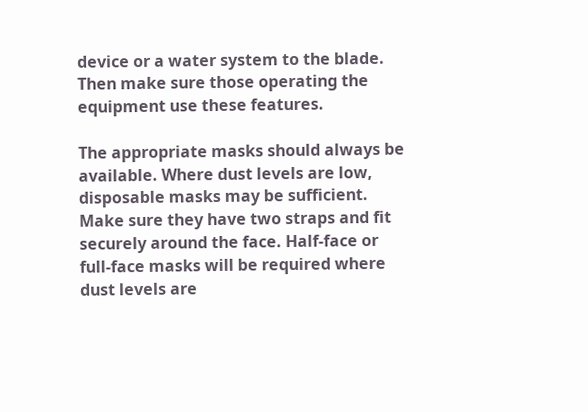device or a water system to the blade. Then make sure those operating the equipment use these features.

The appropriate masks should always be available. Where dust levels are low, disposable masks may be sufficient. Make sure they have two straps and fit securely around the face. Half-face or full-face masks will be required where dust levels are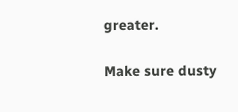greater.

Make sure dusty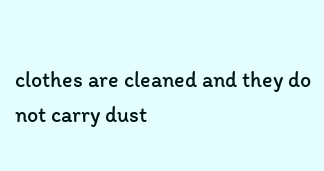clothes are cleaned and they do not carry dust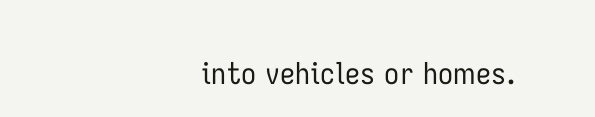into vehicles or homes.